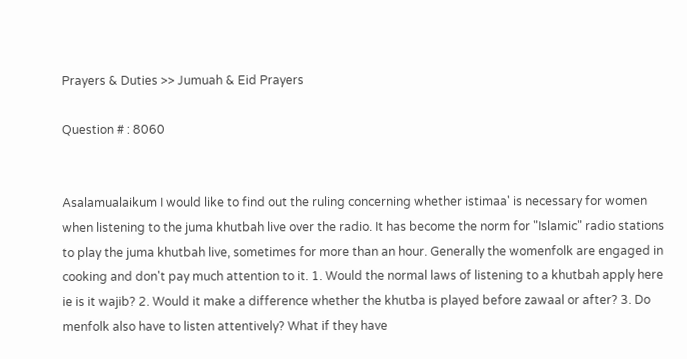Prayers & Duties >> Jumuah & Eid Prayers

Question # : 8060


Asalamualaikum I would like to find out the ruling concerning whether istimaa' is necessary for women when listening to the juma khutbah live over the radio. It has become the norm for "Islamic" radio stations to play the juma khutbah live, sometimes for more than an hour. Generally the womenfolk are engaged in cooking and don't pay much attention to it. 1. Would the normal laws of listening to a khutbah apply here ie is it wajib? 2. Would it make a difference whether the khutba is played before zawaal or after? 3. Do menfolk also have to listen attentively? What if they have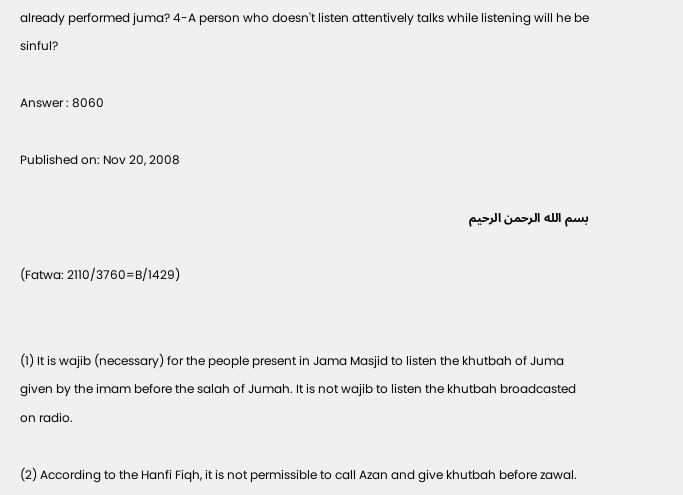already performed juma? 4-A person who doesn't listen attentively talks while listening will he be sinful?

Answer : 8060

Published on: Nov 20, 2008

بسم الله الرحمن الرحيم

(Fatwa: 2110/3760=B/1429)


(1) It is wajib (necessary) for the people present in Jama Masjid to listen the khutbah of Juma given by the imam before the salah of Jumah. It is not wajib to listen the khutbah broadcasted on radio.

(2) According to the Hanfi Fiqh, it is not permissible to call Azan and give khutbah before zawal.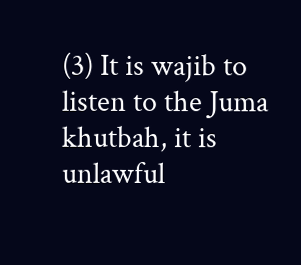(3) It is wajib to listen to the Juma khutbah, it is unlawful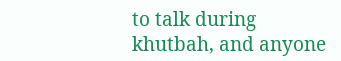to talk during khutbah, and anyone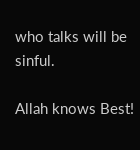who talks will be sinful.

Allah knows Best!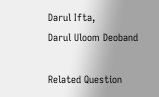Darul Ifta,
Darul Uloom Deoband

Related Question